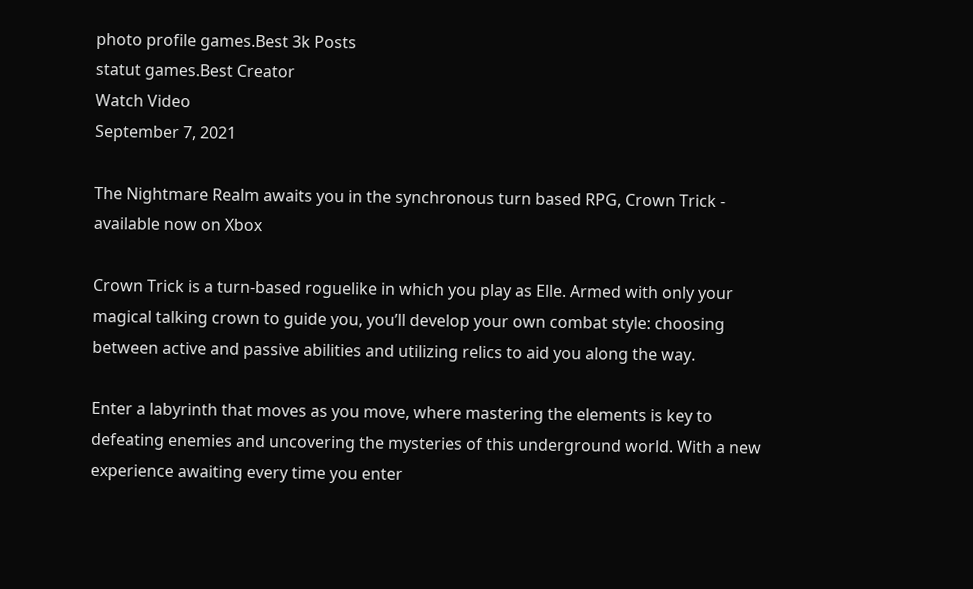photo profile games.Best 3k Posts
statut games.Best Creator
Watch Video
September 7, 2021

The Nightmare Realm awaits you in the synchronous turn based RPG, Crown Trick - available now on Xbox

Crown Trick is a turn-based roguelike in which you play as Elle. Armed with only your magical talking crown to guide you, you’ll develop your own combat style: choosing between active and passive abilities and utilizing relics to aid you along the way.

Enter a labyrinth that moves as you move, where mastering the elements is key to defeating enemies and uncovering the mysteries of this underground world. With a new experience awaiting every time you enter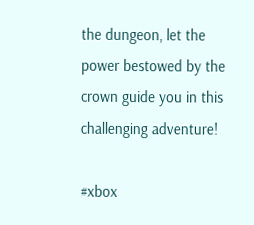the dungeon, let the power bestowed by the crown guide you in this challenging adventure!

#xbox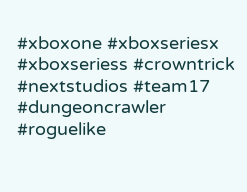#xboxone #xboxseriesx #xboxseriess #crowntrick #nextstudios #team17 #dungeoncrawler #roguelike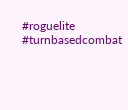#roguelite #turnbasedcombat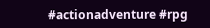#actionadventure #rpg